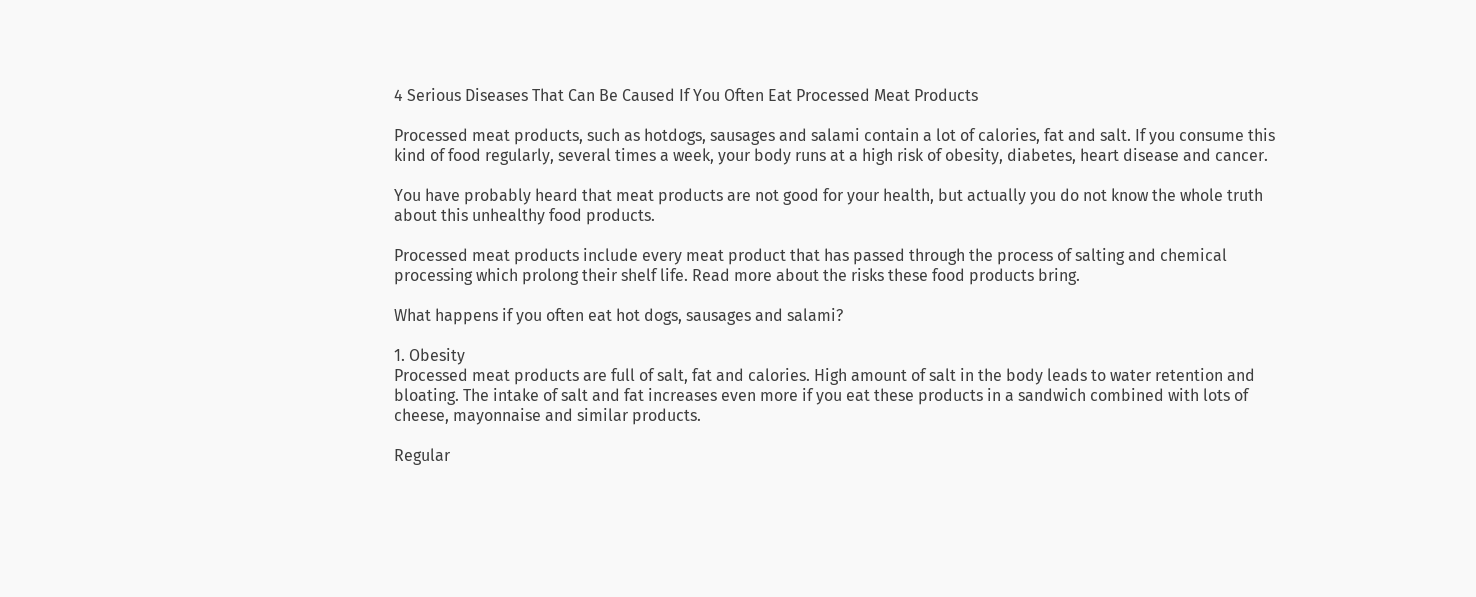4 Serious Diseases That Can Be Caused If You Often Eat Processed Meat Products

Processed meat products, such as hotdogs, sausages and salami contain a lot of calories, fat and salt. If you consume this kind of food regularly, several times a week, your body runs at a high risk of obesity, diabetes, heart disease and cancer.

You have probably heard that meat products are not good for your health, but actually you do not know the whole truth about this unhealthy food products.

Processed meat products include every meat product that has passed through the process of salting and chemical processing which prolong their shelf life. Read more about the risks these food products bring.

What happens if you often eat hot dogs, sausages and salami?

1. Obesity
Processed meat products are full of salt, fat and calories. High amount of salt in the body leads to water retention and bloating. The intake of salt and fat increases even more if you eat these products in a sandwich combined with lots of cheese, mayonnaise and similar products.

Regular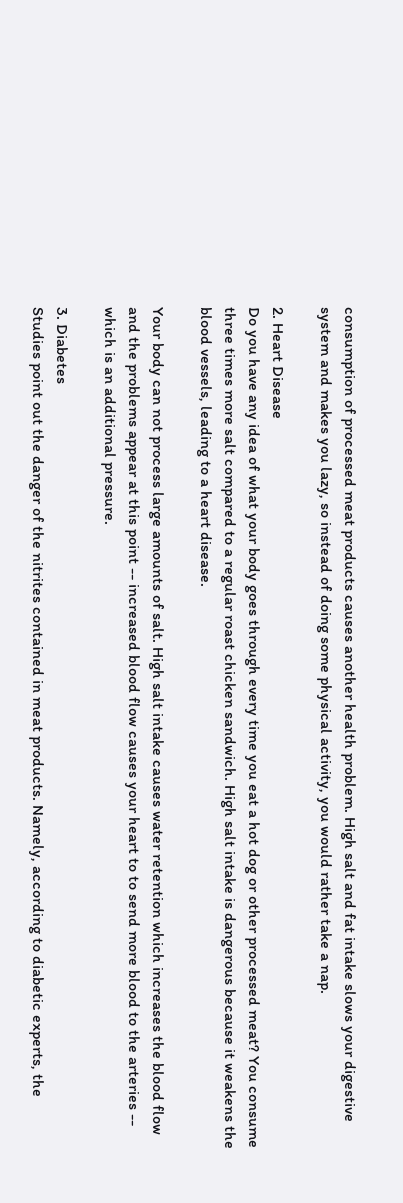consumption of processed meat products causes another health problem. High salt and fat intake slows your digestive system and makes you lazy, so instead of doing some physical activity, you would rather take a nap.

2. Heart Disease
Do you have any idea of what your body goes through every time you eat a hot dog or other processed meat? You consume three times more salt compared to a regular roast chicken sandwich. High salt intake is dangerous because it weakens the blood vessels, leading to a heart disease.

Your body can not process large amounts of salt. High salt intake causes water retention which increases the blood flow and the problems appear at this point -- increased blood flow causes your heart to to send more blood to the arteries -- which is an additional pressure.

3. Diabetes
Studies point out the danger of the nitrites contained in meat products. Namely, according to diabetic experts, the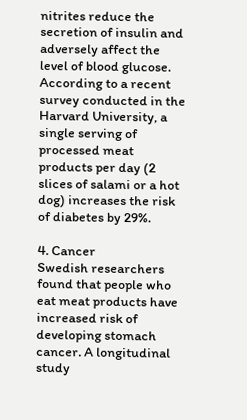nitrites reduce the secretion of insulin and adversely affect the level of blood glucose. According to a recent survey conducted in the Harvard University, a single serving of processed meat products per day (2 slices of salami or a hot dog) increases the risk of diabetes by 29%.

4. Cancer
Swedish researchers found that people who eat meat products have increased risk of developing stomach cancer. A longitudinal study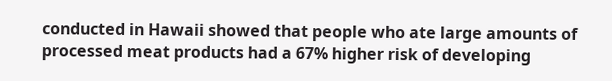conducted in Hawaii showed that people who ate large amounts of processed meat products had a 67% higher risk of developing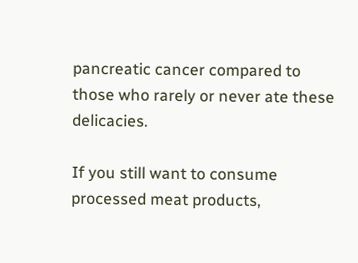pancreatic cancer compared to those who rarely or never ate these delicacies.

If you still want to consume processed meat products,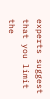experts suggest that you limit the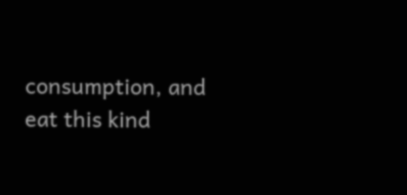consumption, and eat this kind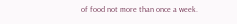of food not more than once a week.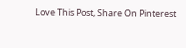Love This Post, Share On Pinterest